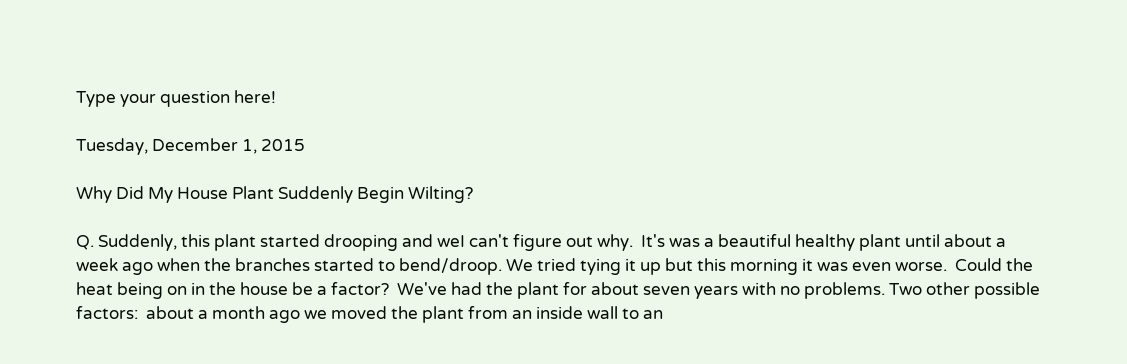Type your question here!

Tuesday, December 1, 2015

Why Did My House Plant Suddenly Begin Wilting?

Q. Suddenly, this plant started drooping and weI can't figure out why.  It's was a beautiful healthy plant until about a week ago when the branches started to bend/droop. We tried tying it up but this morning it was even worse.  Could the heat being on in the house be a factor?  We've had the plant for about seven years with no problems. Two other possible factors:  about a month ago we moved the plant from an inside wall to an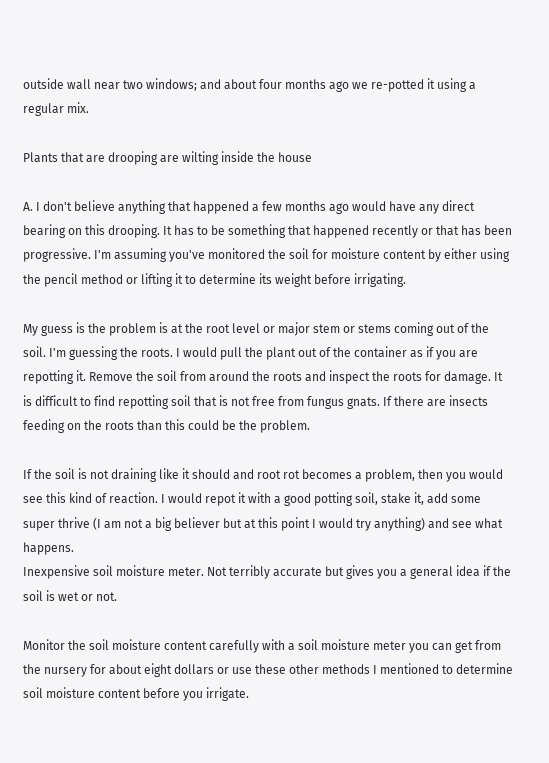outside wall near two windows; and about four months ago we re-potted it using a regular mix.

Plants that are drooping are wilting inside the house

A. I don't believe anything that happened a few months ago would have any direct bearing on this drooping. It has to be something that happened recently or that has been progressive. I'm assuming you've monitored the soil for moisture content by either using the pencil method or lifting it to determine its weight before irrigating.

My guess is the problem is at the root level or major stem or stems coming out of the soil. I'm guessing the roots. I would pull the plant out of the container as if you are repotting it. Remove the soil from around the roots and inspect the roots for damage. It is difficult to find repotting soil that is not free from fungus gnats. If there are insects feeding on the roots than this could be the problem.

If the soil is not draining like it should and root rot becomes a problem, then you would see this kind of reaction. I would repot it with a good potting soil, stake it, add some super thrive (I am not a big believer but at this point I would try anything) and see what happens.
Inexpensive soil moisture meter. Not terribly accurate but gives you a general idea if the soil is wet or not.

Monitor the soil moisture content carefully with a soil moisture meter you can get from the nursery for about eight dollars or use these other methods I mentioned to determine soil moisture content before you irrigate.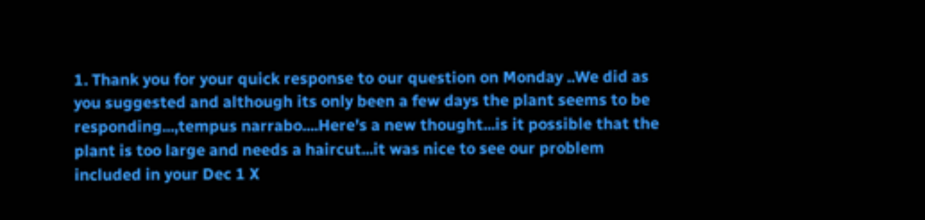1. Thank you for your quick response to our question on Monday ..We did as you suggested and although its only been a few days the plant seems to be responding...,tempus narrabo....Here's a new thought...is it possible that the plant is too large and needs a haircut...it was nice to see our problem included in your Dec 1 X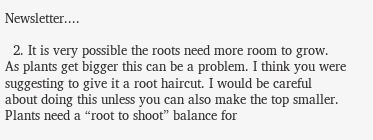Newsletter....

  2. It is very possible the roots need more room to grow. As plants get bigger this can be a problem. I think you were suggesting to give it a root haircut. I would be careful about doing this unless you can also make the top smaller. Plants need a “root to shoot” balance for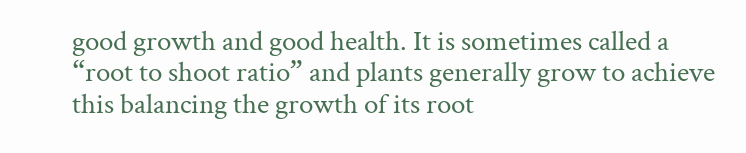good growth and good health. It is sometimes called a “root to shoot ratio” and plants generally grow to achieve this balancing the growth of its root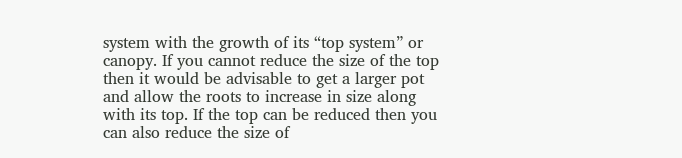system with the growth of its “top system” or canopy. If you cannot reduce the size of the top then it would be advisable to get a larger pot and allow the roots to increase in size along with its top. If the top can be reduced then you can also reduce the size of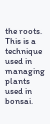the roots. This is a technique used in managing plants used in bonsai.